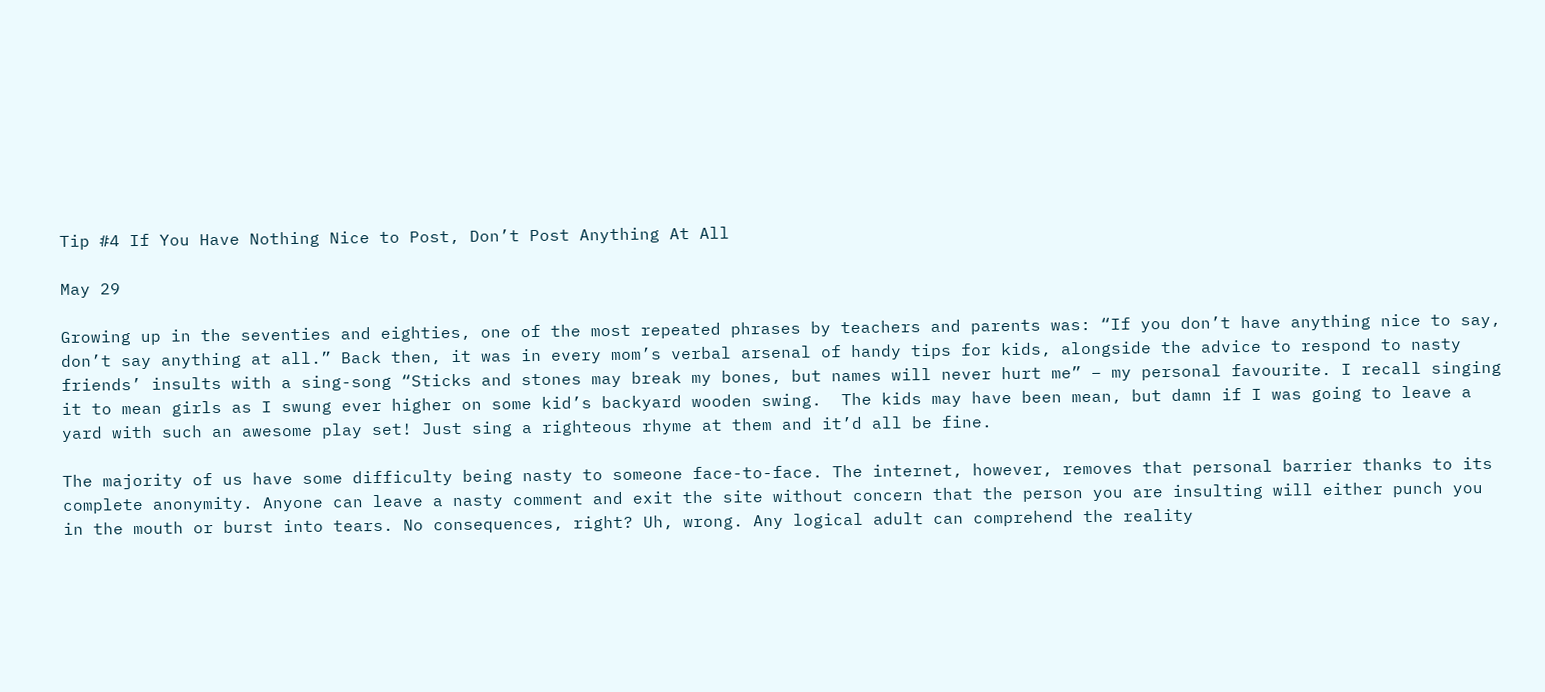Tip #4 If You Have Nothing Nice to Post, Don’t Post Anything At All

May 29

Growing up in the seventies and eighties, one of the most repeated phrases by teachers and parents was: “If you don’t have anything nice to say, don’t say anything at all.” Back then, it was in every mom’s verbal arsenal of handy tips for kids, alongside the advice to respond to nasty friends’ insults with a sing-song “Sticks and stones may break my bones, but names will never hurt me” – my personal favourite. I recall singing it to mean girls as I swung ever higher on some kid’s backyard wooden swing.  The kids may have been mean, but damn if I was going to leave a yard with such an awesome play set! Just sing a righteous rhyme at them and it’d all be fine.

The majority of us have some difficulty being nasty to someone face-to-face. The internet, however, removes that personal barrier thanks to its complete anonymity. Anyone can leave a nasty comment and exit the site without concern that the person you are insulting will either punch you in the mouth or burst into tears. No consequences, right? Uh, wrong. Any logical adult can comprehend the reality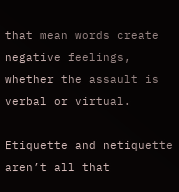that mean words create negative feelings, whether the assault is verbal or virtual.

Etiquette and netiquette aren’t all that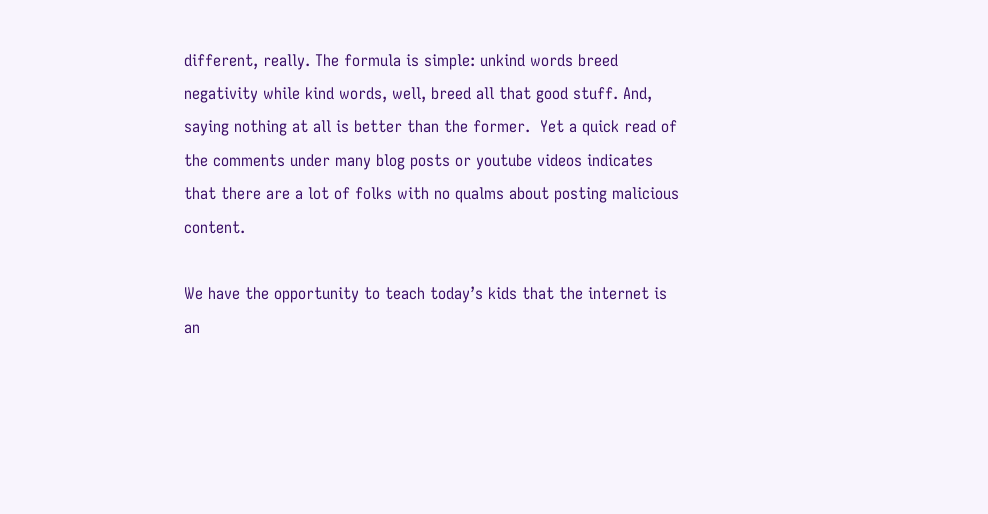different, really. The formula is simple: unkind words breed negativity while kind words, well, breed all that good stuff. And, saying nothing at all is better than the former.  Yet a quick read of the comments under many blog posts or youtube videos indicates that there are a lot of folks with no qualms about posting malicious content.

We have the opportunity to teach today’s kids that the internet is an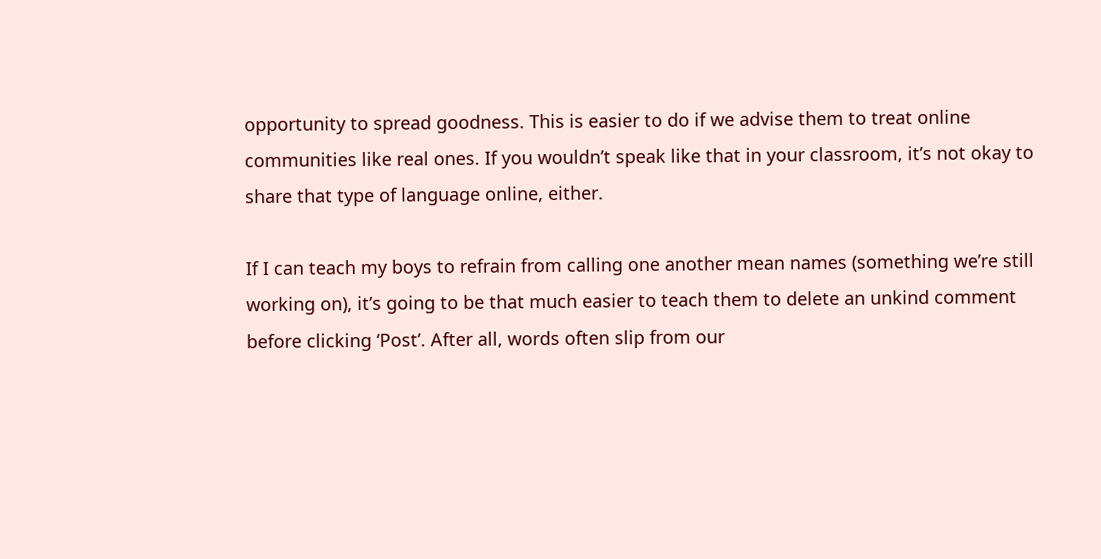opportunity to spread goodness. This is easier to do if we advise them to treat online communities like real ones. If you wouldn’t speak like that in your classroom, it’s not okay to share that type of language online, either.

If I can teach my boys to refrain from calling one another mean names (something we’re still working on), it’s going to be that much easier to teach them to delete an unkind comment before clicking ‘Post’. After all, words often slip from our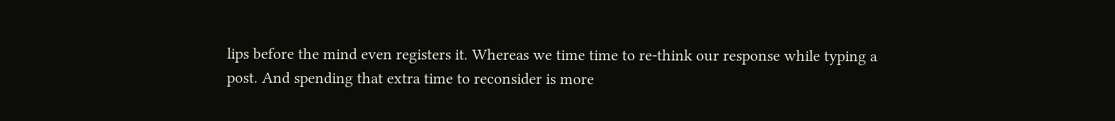lips before the mind even registers it. Whereas we time time to re-think our response while typing a post. And spending that extra time to reconsider is more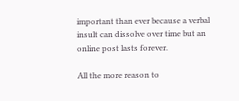important than ever because a verbal insult can dissolve over time but an online post lasts forever.

All the more reason to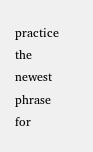practice the newest phrase for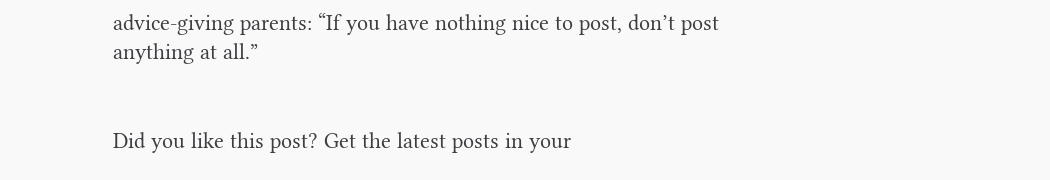advice-giving parents: “If you have nothing nice to post, don’t post anything at all.”


Did you like this post? Get the latest posts in your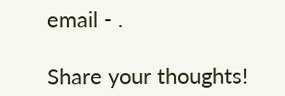email - .

Share your thoughts!